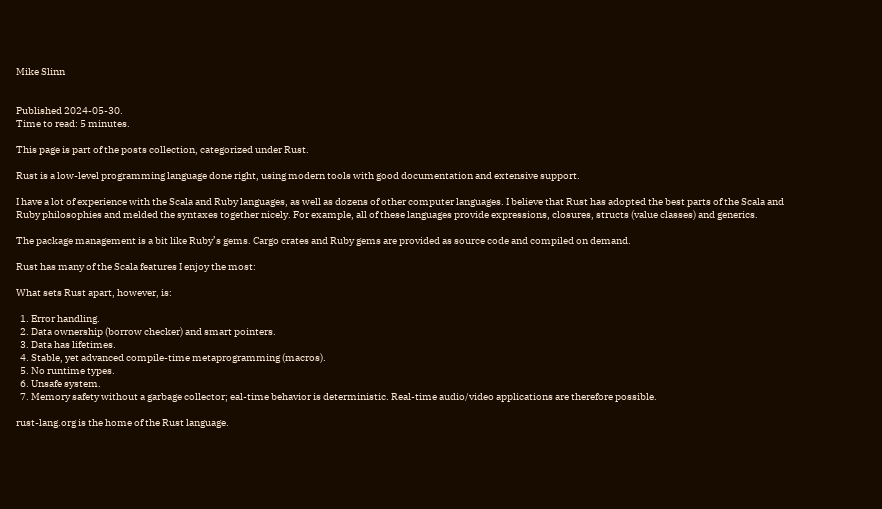Mike Slinn


Published 2024-05-30.
Time to read: 5 minutes.

This page is part of the posts collection, categorized under Rust.

Rust is a low-level programming language done right, using modern tools with good documentation and extensive support.

I have a lot of experience with the Scala and Ruby languages, as well as dozens of other computer languages. I believe that Rust has adopted the best parts of the Scala and Ruby philosophies and melded the syntaxes together nicely. For example, all of these languages provide expressions, closures, structs (value classes) and generics.

The package management is a bit like Ruby’s gems. Cargo crates and Ruby gems are provided as source code and compiled on demand.

Rust has many of the Scala features I enjoy the most:

What sets Rust apart, however, is:

  1. Error handling.
  2. Data ownership (borrow checker) and smart pointers.
  3. Data has lifetimes.
  4. Stable, yet advanced compile-time metaprogramming (macros).
  5. No runtime types.
  6. Unsafe system.
  7. Memory safety without a garbage collector; eal-time behavior is deterministic. Real-time audio/video applications are therefore possible.

rust-lang.org is the home of the Rust language.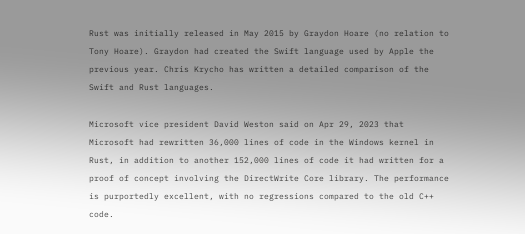Rust was initially released in May 2015 by Graydon Hoare (no relation to Tony Hoare). Graydon had created the Swift language used by Apple the previous year. Chris Krycho has written a detailed comparison of the Swift and Rust languages.

Microsoft vice president David Weston said on Apr 29, 2023 that Microsoft had rewritten 36,000 lines of code in the Windows kernel in Rust, in addition to another 152,000 lines of code it had written for a proof of concept involving the DirectWrite Core library. The performance is purportedly excellent, with no regressions compared to the old C++ code.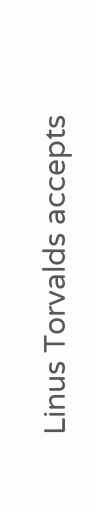Linus Torvalds accepts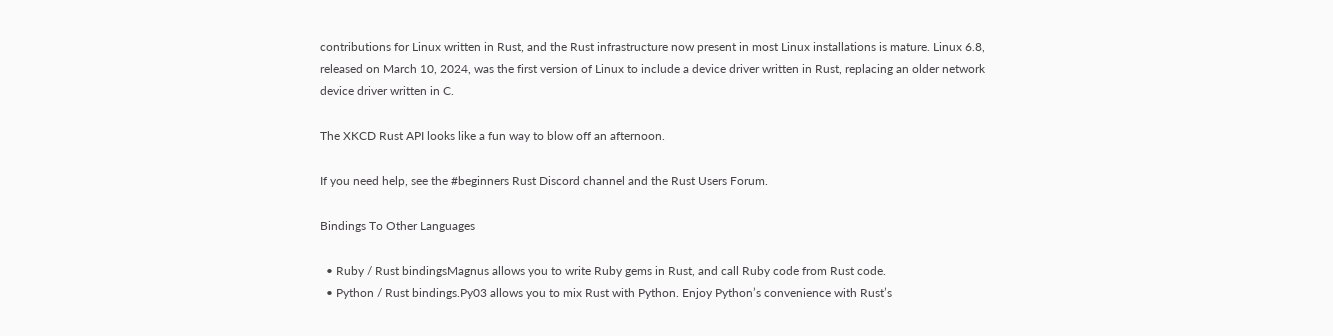contributions for Linux written in Rust, and the Rust infrastructure now present in most Linux installations is mature. Linux 6.8, released on March 10, 2024, was the first version of Linux to include a device driver written in Rust, replacing an older network device driver written in C.

The XKCD Rust API looks like a fun way to blow off an afternoon.

If you need help, see the #beginners Rust Discord channel and the Rust Users Forum.

Bindings To Other Languages

  • Ruby / Rust bindingsMagnus allows you to write Ruby gems in Rust, and call Ruby code from Rust code.
  • Python / Rust bindings.Py03 allows you to mix Rust with Python. Enjoy Python’s convenience with Rust’s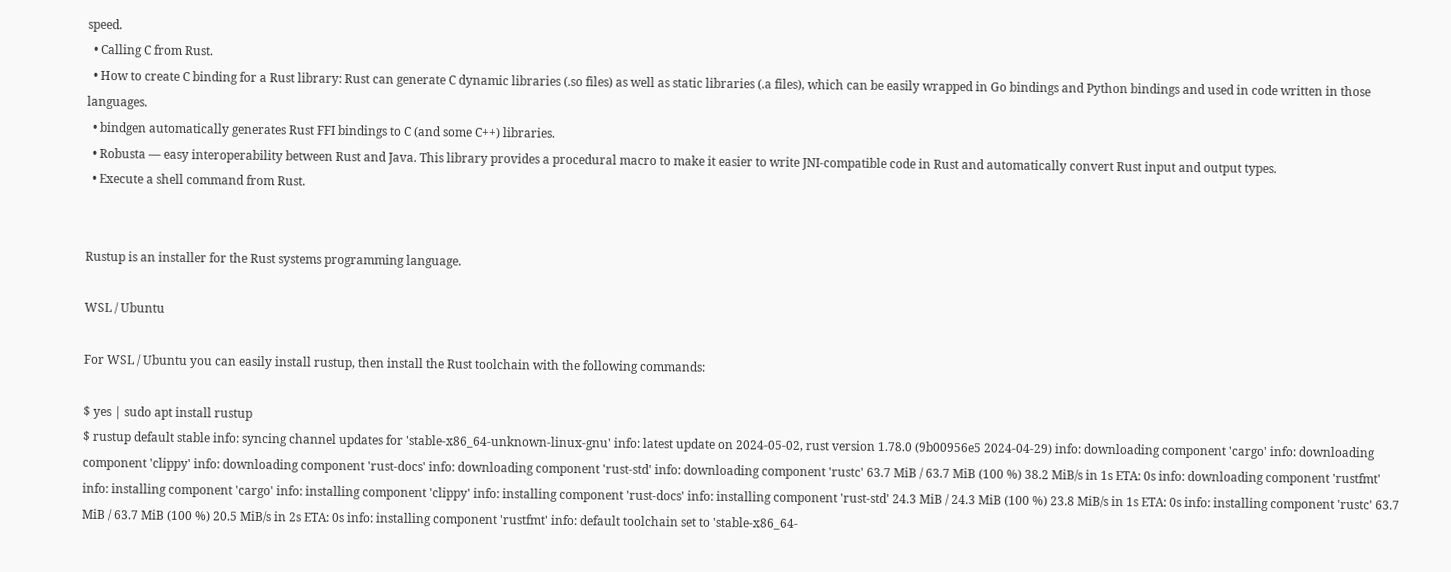speed.
  • Calling C from Rust.
  • How to create C binding for a Rust library: Rust can generate C dynamic libraries (.so files) as well as static libraries (.a files), which can be easily wrapped in Go bindings and Python bindings and used in code written in those languages.
  • bindgen automatically generates Rust FFI bindings to C (and some C++) libraries.
  • Robusta — easy interoperability between Rust and Java. This library provides a procedural macro to make it easier to write JNI-compatible code in Rust and automatically convert Rust input and output types.
  • Execute a shell command from Rust.


Rustup is an installer for the Rust systems programming language.

WSL / Ubuntu

For WSL / Ubuntu you can easily install rustup, then install the Rust toolchain with the following commands:

$ yes | sudo apt install rustup
$ rustup default stable info: syncing channel updates for 'stable-x86_64-unknown-linux-gnu' info: latest update on 2024-05-02, rust version 1.78.0 (9b00956e5 2024-04-29) info: downloading component 'cargo' info: downloading component 'clippy' info: downloading component 'rust-docs' info: downloading component 'rust-std' info: downloading component 'rustc' 63.7 MiB / 63.7 MiB (100 %) 38.2 MiB/s in 1s ETA: 0s info: downloading component 'rustfmt' info: installing component 'cargo' info: installing component 'clippy' info: installing component 'rust-docs' info: installing component 'rust-std' 24.3 MiB / 24.3 MiB (100 %) 23.8 MiB/s in 1s ETA: 0s info: installing component 'rustc' 63.7 MiB / 63.7 MiB (100 %) 20.5 MiB/s in 2s ETA: 0s info: installing component 'rustfmt' info: default toolchain set to 'stable-x86_64-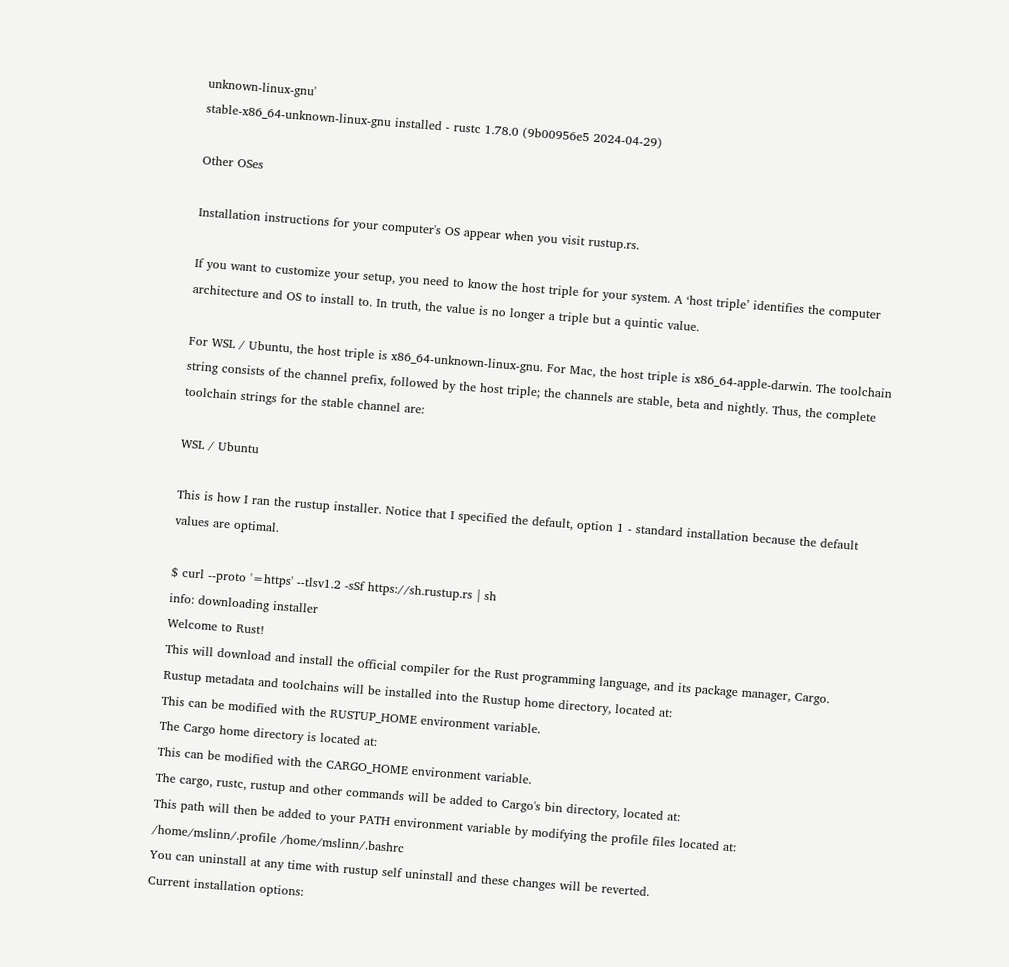unknown-linux-gnu'
stable-x86_64-unknown-linux-gnu installed - rustc 1.78.0 (9b00956e5 2024-04-29)

Other OSes

Installation instructions for your computer's OS appear when you visit rustup.rs.

If you want to customize your setup, you need to know the host triple for your system. A ‘host triple’ identifies the computer architecture and OS to install to. In truth, the value is no longer a triple but a quintic value.

For WSL / Ubuntu, the host triple is x86_64-unknown-linux-gnu. For Mac, the host triple is x86_64-apple-darwin. The toolchain string consists of the channel prefix, followed by the host triple; the channels are stable, beta and nightly. Thus, the complete toolchain strings for the stable channel are:

WSL / Ubuntu

This is how I ran the rustup installer. Notice that I specified the default, option 1 - standard installation because the default values are optimal.

$ curl --proto '=https' --tlsv1.2 -sSf https://sh.rustup.rs | sh
info: downloading installer
Welcome to Rust!
This will download and install the official compiler for the Rust programming language, and its package manager, Cargo.
Rustup metadata and toolchains will be installed into the Rustup home directory, located at:
This can be modified with the RUSTUP_HOME environment variable.
The Cargo home directory is located at:
This can be modified with the CARGO_HOME environment variable.
The cargo, rustc, rustup and other commands will be added to Cargo's bin directory, located at:
This path will then be added to your PATH environment variable by modifying the profile files located at:
/home/mslinn/.profile /home/mslinn/.bashrc
You can uninstall at any time with rustup self uninstall and these changes will be reverted.
Current installation options: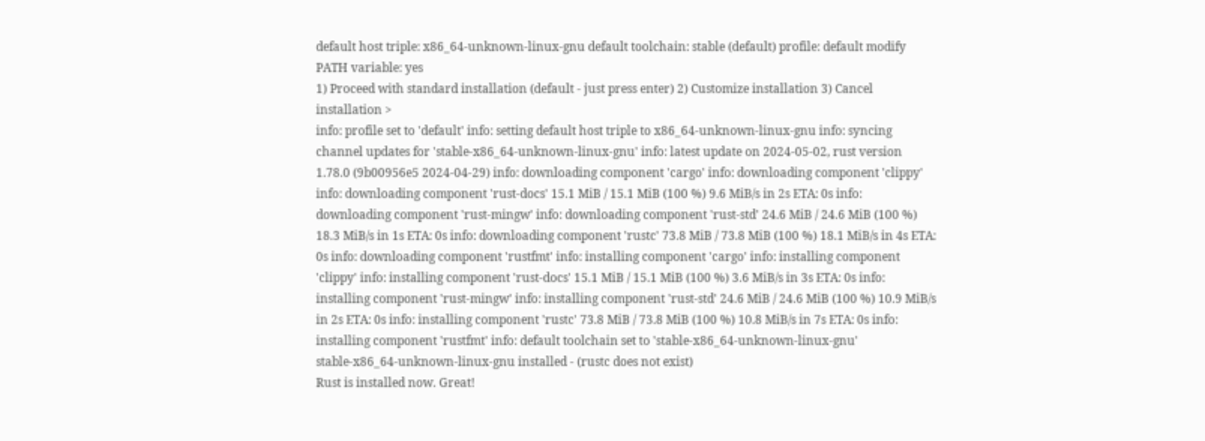default host triple: x86_64-unknown-linux-gnu default toolchain: stable (default) profile: default modify PATH variable: yes
1) Proceed with standard installation (default - just press enter) 2) Customize installation 3) Cancel installation >
info: profile set to 'default' info: setting default host triple to x86_64-unknown-linux-gnu info: syncing channel updates for 'stable-x86_64-unknown-linux-gnu' info: latest update on 2024-05-02, rust version 1.78.0 (9b00956e5 2024-04-29) info: downloading component 'cargo' info: downloading component 'clippy' info: downloading component 'rust-docs' 15.1 MiB / 15.1 MiB (100 %) 9.6 MiB/s in 2s ETA: 0s info: downloading component 'rust-mingw' info: downloading component 'rust-std' 24.6 MiB / 24.6 MiB (100 %) 18.3 MiB/s in 1s ETA: 0s info: downloading component 'rustc' 73.8 MiB / 73.8 MiB (100 %) 18.1 MiB/s in 4s ETA: 0s info: downloading component 'rustfmt' info: installing component 'cargo' info: installing component 'clippy' info: installing component 'rust-docs' 15.1 MiB / 15.1 MiB (100 %) 3.6 MiB/s in 3s ETA: 0s info: installing component 'rust-mingw' info: installing component 'rust-std' 24.6 MiB / 24.6 MiB (100 %) 10.9 MiB/s in 2s ETA: 0s info: installing component 'rustc' 73.8 MiB / 73.8 MiB (100 %) 10.8 MiB/s in 7s ETA: 0s info: installing component 'rustfmt' info: default toolchain set to 'stable-x86_64-unknown-linux-gnu'
stable-x86_64-unknown-linux-gnu installed - (rustc does not exist)
Rust is installed now. Great!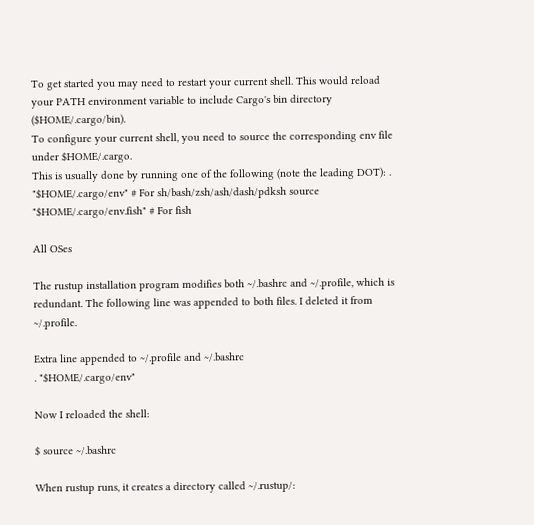To get started you may need to restart your current shell. This would reload your PATH environment variable to include Cargo's bin directory ($HOME/.cargo/bin).
To configure your current shell, you need to source the corresponding env file under $HOME/.cargo.
This is usually done by running one of the following (note the leading DOT): . "$HOME/.cargo/env" # For sh/bash/zsh/ash/dash/pdksh source "$HOME/.cargo/env.fish" # For fish

All OSes

The rustup installation program modifies both ~/.bashrc and ~/.profile, which is redundant. The following line was appended to both files. I deleted it from ~/.profile.

Extra line appended to ~/.profile and ~/.bashrc
. "$HOME/.cargo/env"

Now I reloaded the shell:

$ source ~/.bashrc

When rustup runs, it creates a directory called ~/.rustup/: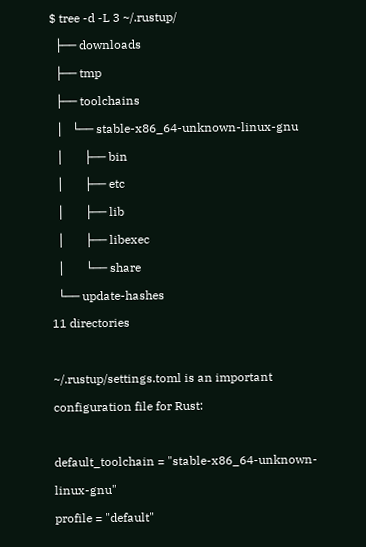$ tree -d -L 3 ~/.rustup/
  ├── downloads
  ├── tmp
  ├── toolchains
  │   └── stable-x86_64-unknown-linux-gnu
  │       ├── bin
  │       ├── etc
  │       ├── lib
  │       ├── libexec
  │       └── share
  └── update-hashes
11 directories

~/.rustup/settings.toml is an important configuration file for Rust:

default_toolchain = "stable-x86_64-unknown-linux-gnu"
profile = "default"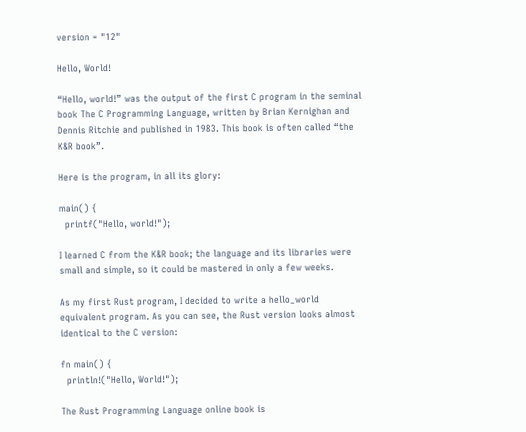version = "12"

Hello, World!

“Hello, world!” was the output of the first C program in the seminal book The C Programming Language, written by Brian Kernighan and Dennis Ritchie and published in 1983. This book is often called “the K&R book”.

Here is the program, in all its glory:

main() {
  printf("Hello, world!");

I learned C from the K&R book; the language and its libraries were small and simple, so it could be mastered in only a few weeks.

As my first Rust program, I decided to write a hello_world equivalent program. As you can see, the Rust version looks almost identical to the C version:

fn main() {
  println!("Hello, World!");

The Rust Programming Language online book is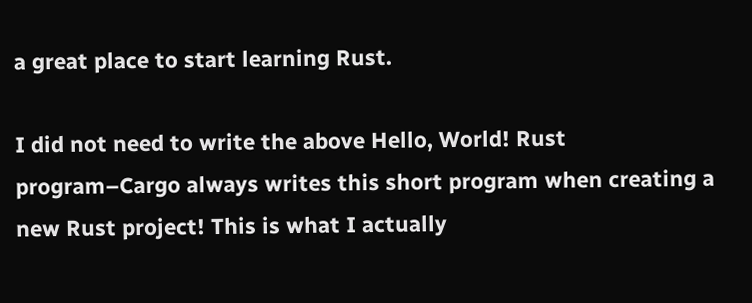a great place to start learning Rust.

I did not need to write the above Hello, World! Rust program–Cargo always writes this short program when creating a new Rust project! This is what I actually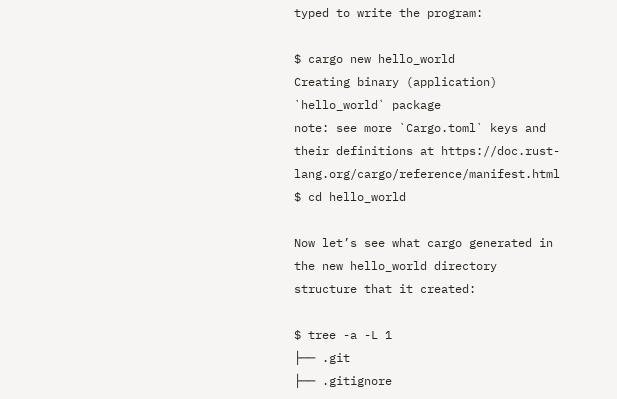typed to write the program:

$ cargo new hello_world
Creating binary (application) `hello_world` package
note: see more `Cargo.toml` keys and their definitions at https://doc.rust-lang.org/cargo/reference/manifest.html
$ cd hello_world

Now let’s see what cargo generated in the new hello_world directory structure that it created:

$ tree -a -L 1
├── .git
├── .gitignore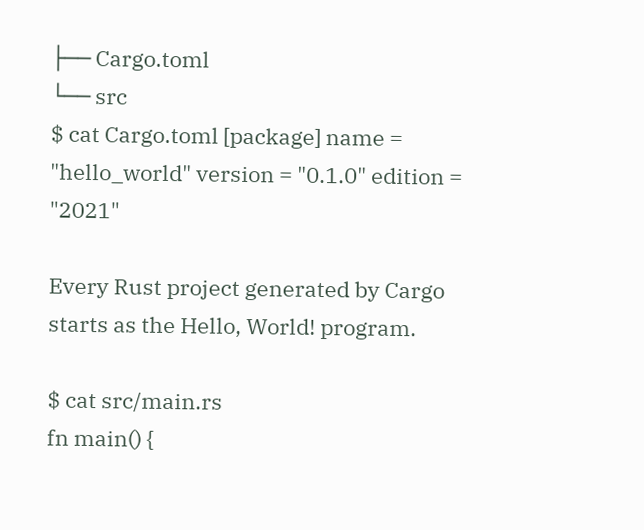├── Cargo.toml
└── src
$ cat Cargo.toml [package] name = "hello_world" version = "0.1.0" edition = "2021"

Every Rust project generated by Cargo starts as the Hello, World! program.

$ cat src/main.rs
fn main() {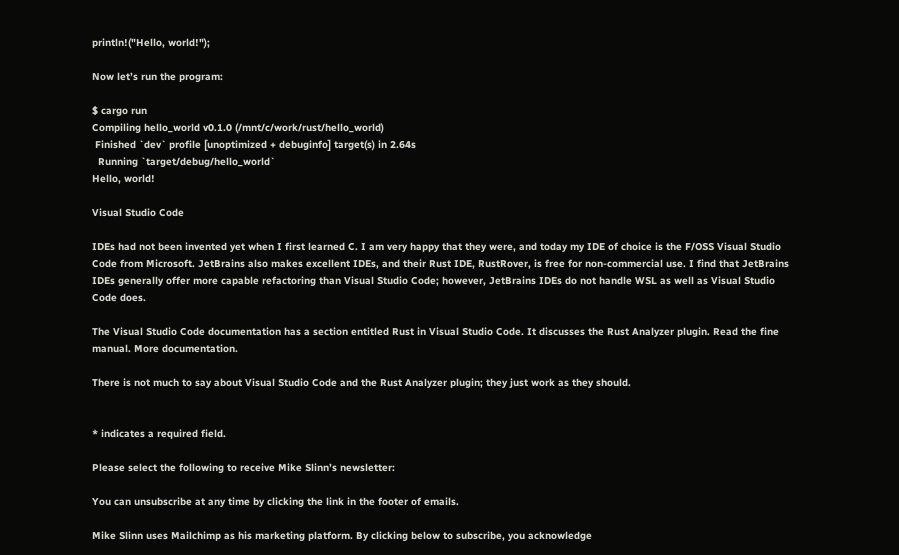println!("Hello, world!");

Now let’s run the program:

$ cargo run
Compiling hello_world v0.1.0 (/mnt/c/work/rust/hello_world)
 Finished `dev` profile [unoptimized + debuginfo] target(s) in 2.64s
  Running `target/debug/hello_world`
Hello, world!

Visual Studio Code

IDEs had not been invented yet when I first learned C. I am very happy that they were, and today my IDE of choice is the F/OSS Visual Studio Code from Microsoft. JetBrains also makes excellent IDEs, and their Rust IDE, RustRover, is free for non-commercial use. I find that JetBrains IDEs generally offer more capable refactoring than Visual Studio Code; however, JetBrains IDEs do not handle WSL as well as Visual Studio Code does.

The Visual Studio Code documentation has a section entitled Rust in Visual Studio Code. It discusses the Rust Analyzer plugin. Read the fine manual. More documentation.

There is not much to say about Visual Studio Code and the Rust Analyzer plugin; they just work as they should.


* indicates a required field.

Please select the following to receive Mike Slinn’s newsletter:

You can unsubscribe at any time by clicking the link in the footer of emails.

Mike Slinn uses Mailchimp as his marketing platform. By clicking below to subscribe, you acknowledge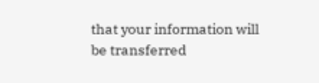that your information will be transferred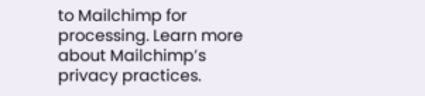to Mailchimp for processing. Learn more about Mailchimp’s privacy practices.